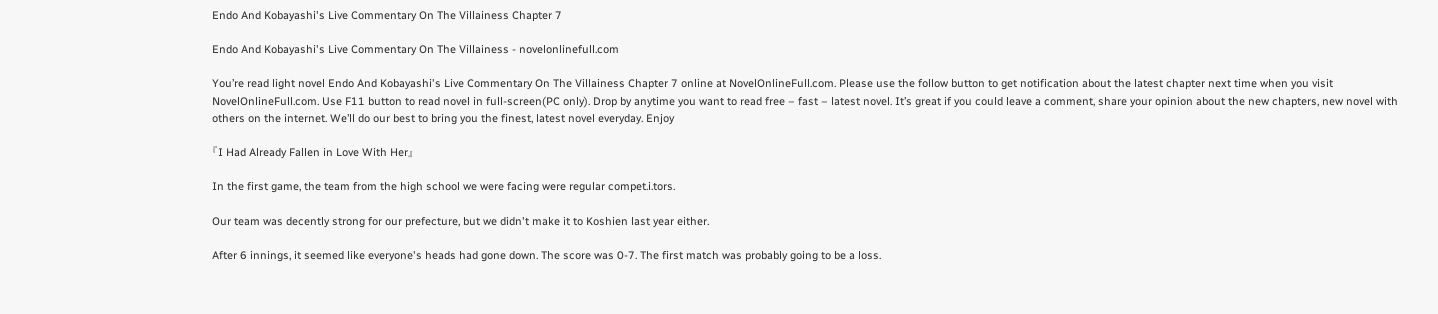Endo And Kobayashi's Live Commentary On The Villainess Chapter 7

Endo And Kobayashi's Live Commentary On The Villainess - novelonlinefull.com

You’re read light novel Endo And Kobayashi's Live Commentary On The Villainess Chapter 7 online at NovelOnlineFull.com. Please use the follow button to get notification about the latest chapter next time when you visit NovelOnlineFull.com. Use F11 button to read novel in full-screen(PC only). Drop by anytime you want to read free – fast – latest novel. It’s great if you could leave a comment, share your opinion about the new chapters, new novel with others on the internet. We’ll do our best to bring you the finest, latest novel everyday. Enjoy

『I Had Already Fallen in Love With Her』

In the first game, the team from the high school we were facing were regular compet.i.tors.

Our team was decently strong for our prefecture, but we didn't make it to Koshien last year either.

After 6 innings, it seemed like everyone's heads had gone down. The score was 0-7. The first match was probably going to be a loss.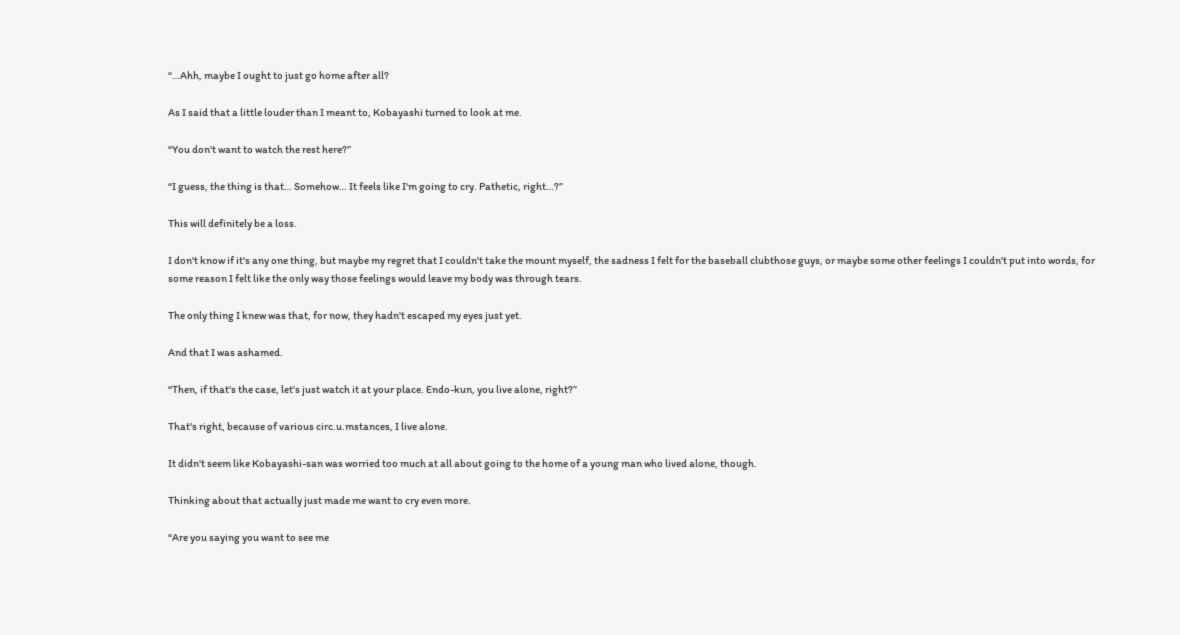“…Ahh, maybe I ought to just go home after all?

As I said that a little louder than I meant to, Kobayashi turned to look at me.

“You don't want to watch the rest here?”

“I guess, the thing is that… Somehow… It feels like I'm going to cry. Pathetic, right…?”

This will definitely be a loss.

I don't know if it's any one thing, but maybe my regret that I couldn't take the mount myself, the sadness I felt for the baseball clubthose guys, or maybe some other feelings I couldn't put into words, for some reason I felt like the only way those feelings would leave my body was through tears.

The only thing I knew was that, for now, they hadn't escaped my eyes just yet.

And that I was ashamed.

“Then, if that's the case, let's just watch it at your place. Endo-kun, you live alone, right?”

That's right, because of various circ.u.mstances, I live alone.

It didn't seem like Kobayashi-san was worried too much at all about going to the home of a young man who lived alone, though.

Thinking about that actually just made me want to cry even more.

“Are you saying you want to see me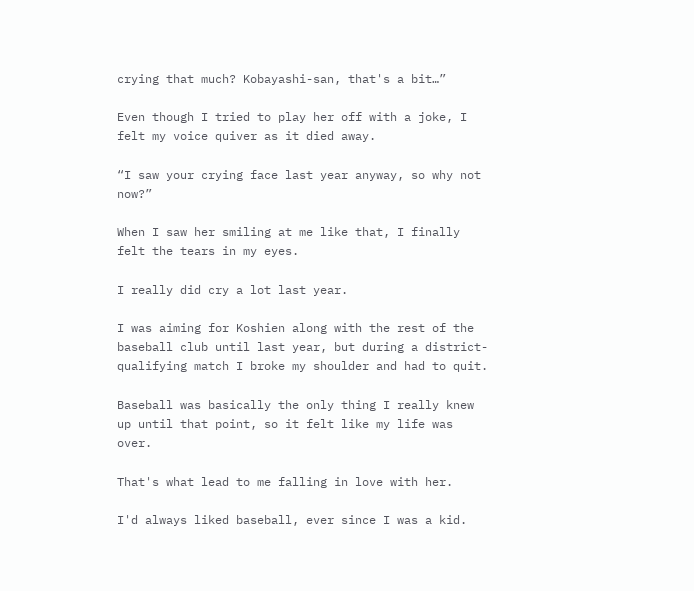crying that much? Kobayashi-san, that's a bit…”

Even though I tried to play her off with a joke, I felt my voice quiver as it died away.

“I saw your crying face last year anyway, so why not now?”

When I saw her smiling at me like that, I finally felt the tears in my eyes.

I really did cry a lot last year.

I was aiming for Koshien along with the rest of the baseball club until last year, but during a district-qualifying match I broke my shoulder and had to quit.

Baseball was basically the only thing I really knew up until that point, so it felt like my life was over.

That's what lead to me falling in love with her.

I'd always liked baseball, ever since I was a kid.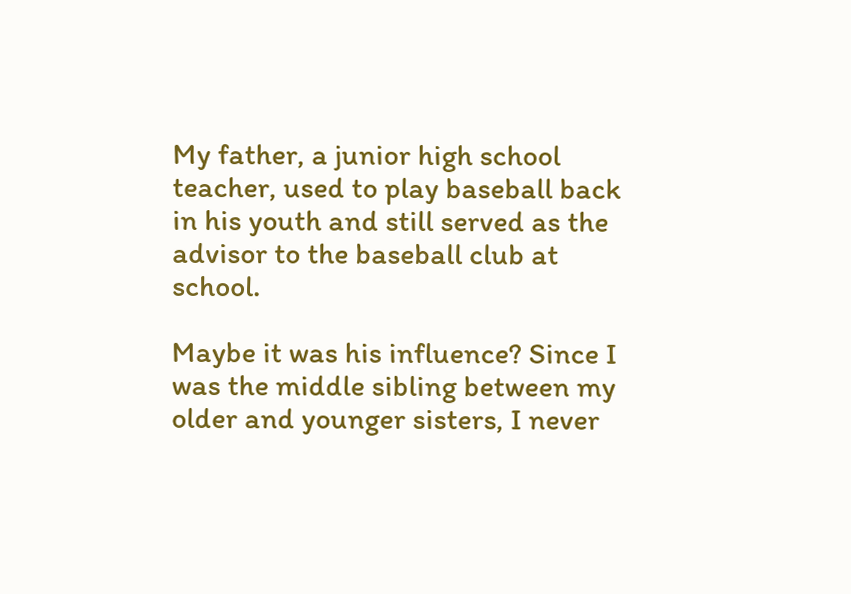My father, a junior high school teacher, used to play baseball back in his youth and still served as the advisor to the baseball club at school.

Maybe it was his influence? Since I was the middle sibling between my older and younger sisters, I never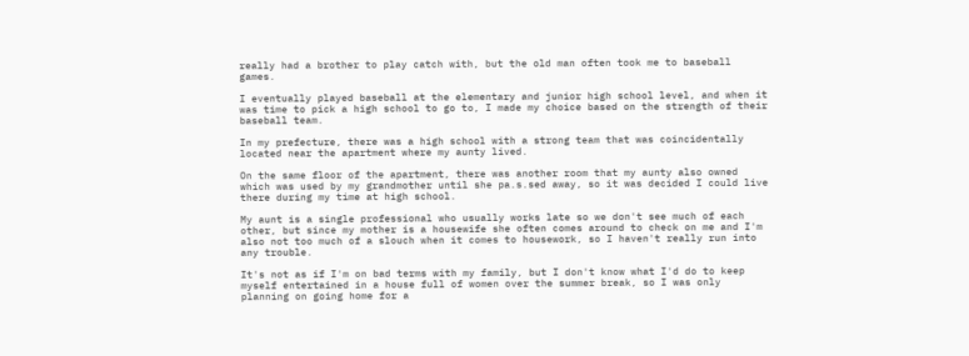really had a brother to play catch with, but the old man often took me to baseball games.

I eventually played baseball at the elementary and junior high school level, and when it was time to pick a high school to go to, I made my choice based on the strength of their baseball team.

In my prefecture, there was a high school with a strong team that was coincidentally located near the apartment where my aunty lived.

On the same floor of the apartment, there was another room that my aunty also owned which was used by my grandmother until she pa.s.sed away, so it was decided I could live there during my time at high school.

My aunt is a single professional who usually works late so we don't see much of each other, but since my mother is a housewife she often comes around to check on me and I'm also not too much of a slouch when it comes to housework, so I haven't really run into any trouble.

It's not as if I'm on bad terms with my family, but I don't know what I'd do to keep myself entertained in a house full of women over the summer break, so I was only planning on going home for a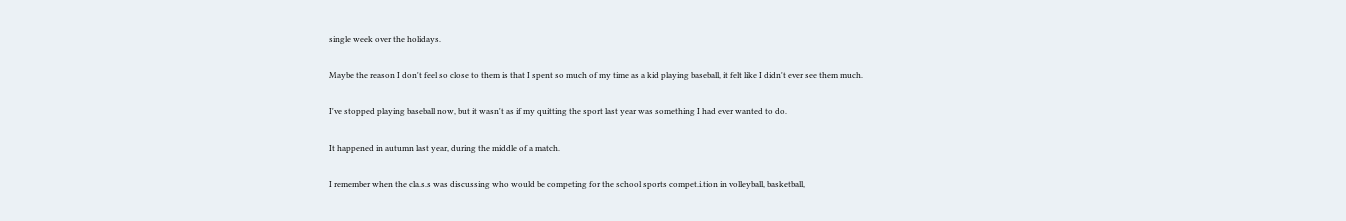single week over the holidays.

Maybe the reason I don't feel so close to them is that I spent so much of my time as a kid playing baseball, it felt like I didn't ever see them much.

I've stopped playing baseball now, but it wasn't as if my quitting the sport last year was something I had ever wanted to do.

It happened in autumn last year, during the middle of a match.

I remember when the cla.s.s was discussing who would be competing for the school sports compet.i.tion in volleyball, basketball,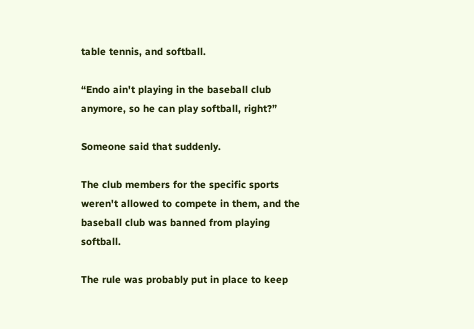table tennis, and softball.

“Endo ain't playing in the baseball club anymore, so he can play softball, right?”

Someone said that suddenly.

The club members for the specific sports weren't allowed to compete in them, and the baseball club was banned from playing softball.

The rule was probably put in place to keep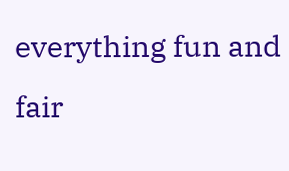everything fun and fair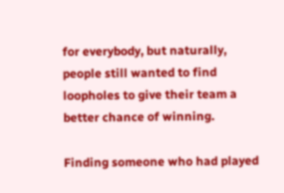for everybody, but naturally, people still wanted to find loopholes to give their team a better chance of winning.

Finding someone who had played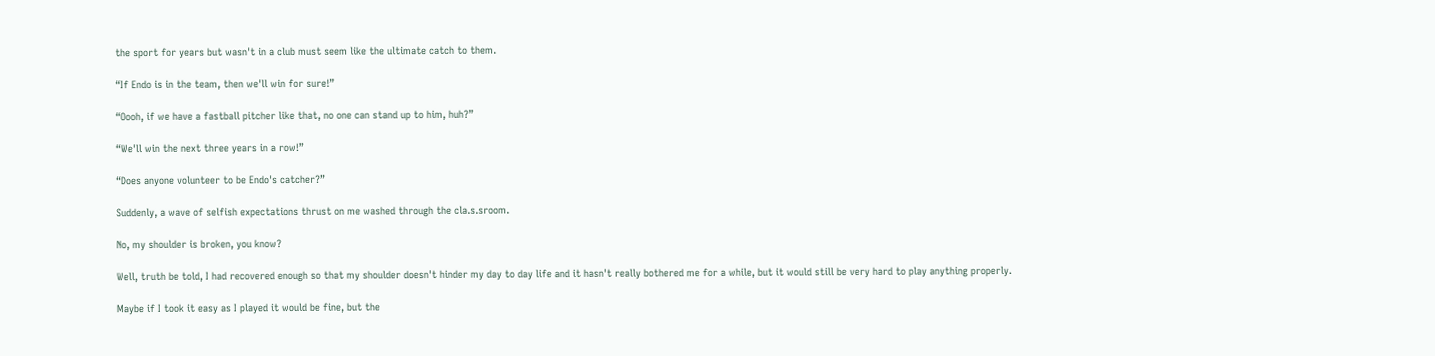the sport for years but wasn't in a club must seem like the ultimate catch to them.

“If Endo is in the team, then we'll win for sure!”

“Oooh, if we have a fastball pitcher like that, no one can stand up to him, huh?”

“We'll win the next three years in a row!”

“Does anyone volunteer to be Endo's catcher?”

Suddenly, a wave of selfish expectations thrust on me washed through the cla.s.sroom.

No, my shoulder is broken, you know?

Well, truth be told, I had recovered enough so that my shoulder doesn't hinder my day to day life and it hasn't really bothered me for a while, but it would still be very hard to play anything properly.

Maybe if I took it easy as I played it would be fine, but the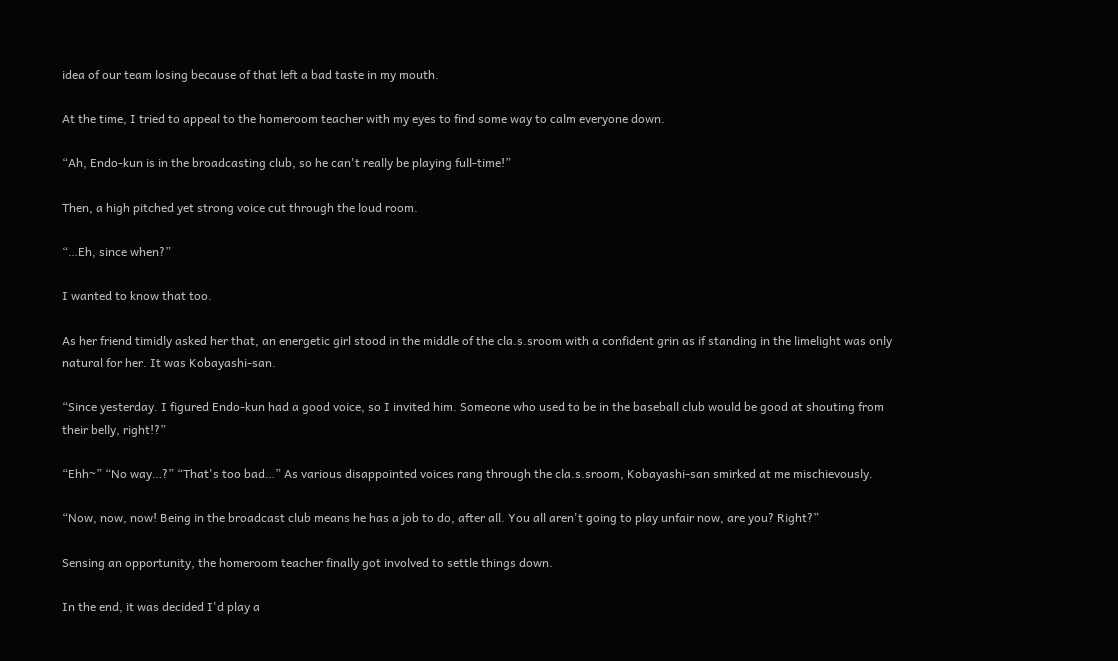idea of our team losing because of that left a bad taste in my mouth.

At the time, I tried to appeal to the homeroom teacher with my eyes to find some way to calm everyone down.

“Ah, Endo-kun is in the broadcasting club, so he can't really be playing full-time!”

Then, a high pitched yet strong voice cut through the loud room.

“…Eh, since when?”

I wanted to know that too.

As her friend timidly asked her that, an energetic girl stood in the middle of the cla.s.sroom with a confident grin as if standing in the limelight was only natural for her. It was Kobayashi-san.

“Since yesterday. I figured Endo-kun had a good voice, so I invited him. Someone who used to be in the baseball club would be good at shouting from their belly, right!?”

“Ehh~” “No way…?” “That's too bad…” As various disappointed voices rang through the cla.s.sroom, Kobayashi-san smirked at me mischievously.

“Now, now, now! Being in the broadcast club means he has a job to do, after all. You all aren't going to play unfair now, are you? Right?”

Sensing an opportunity, the homeroom teacher finally got involved to settle things down.

In the end, it was decided I'd play a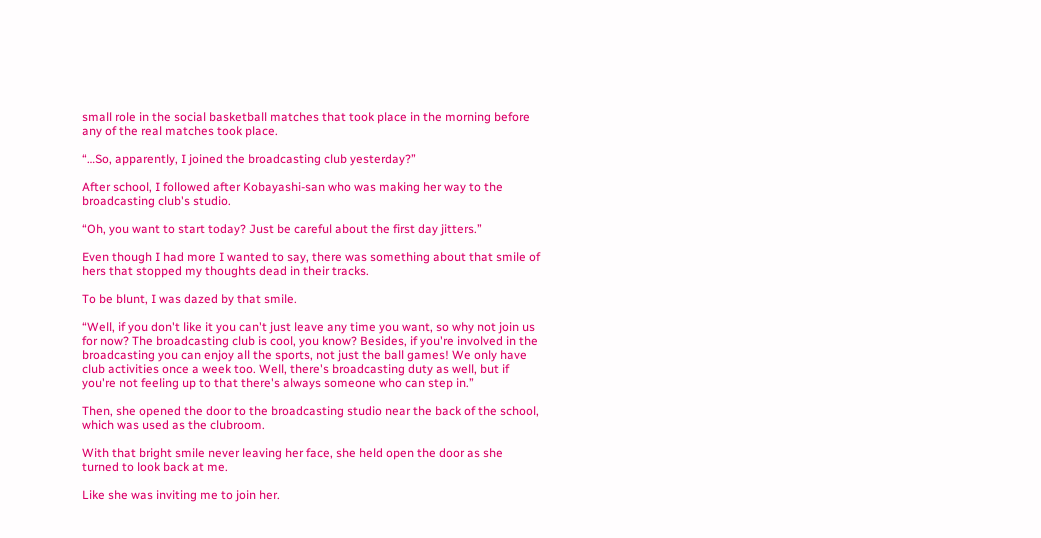small role in the social basketball matches that took place in the morning before any of the real matches took place.

“…So, apparently, I joined the broadcasting club yesterday?”

After school, I followed after Kobayashi-san who was making her way to the broadcasting club's studio.

“Oh, you want to start today? Just be careful about the first day jitters.”

Even though I had more I wanted to say, there was something about that smile of hers that stopped my thoughts dead in their tracks.

To be blunt, I was dazed by that smile.

“Well, if you don't like it you can't just leave any time you want, so why not join us for now? The broadcasting club is cool, you know? Besides, if you're involved in the broadcasting you can enjoy all the sports, not just the ball games! We only have club activities once a week too. Well, there's broadcasting duty as well, but if you're not feeling up to that there's always someone who can step in.”

Then, she opened the door to the broadcasting studio near the back of the school, which was used as the clubroom.

With that bright smile never leaving her face, she held open the door as she turned to look back at me.

Like she was inviting me to join her.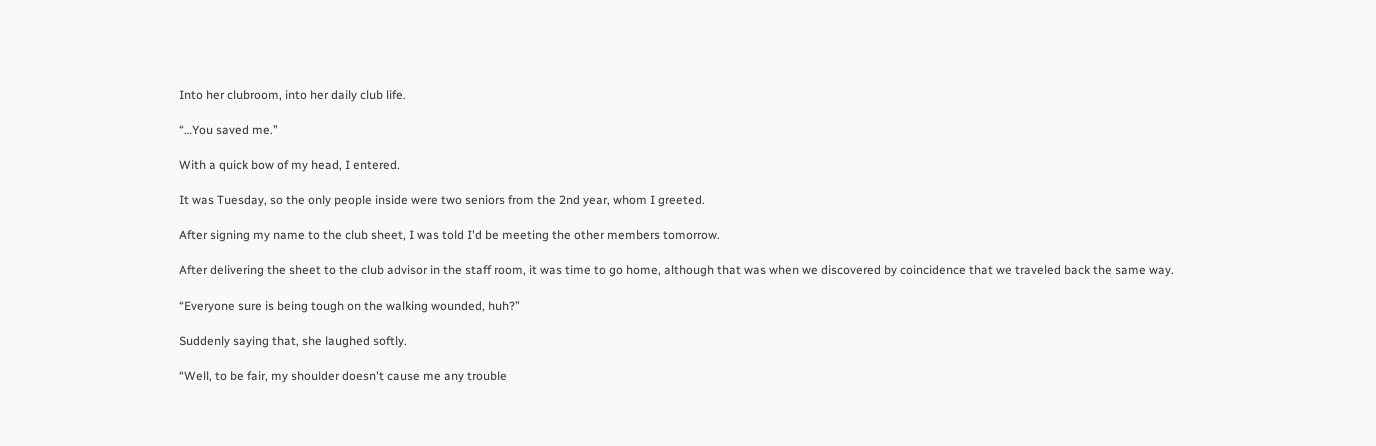Into her clubroom, into her daily club life.

“…You saved me.”

With a quick bow of my head, I entered.

It was Tuesday, so the only people inside were two seniors from the 2nd year, whom I greeted.

After signing my name to the club sheet, I was told I'd be meeting the other members tomorrow.

After delivering the sheet to the club advisor in the staff room, it was time to go home, although that was when we discovered by coincidence that we traveled back the same way.

“Everyone sure is being tough on the walking wounded, huh?”

Suddenly saying that, she laughed softly.

“Well, to be fair, my shoulder doesn't cause me any trouble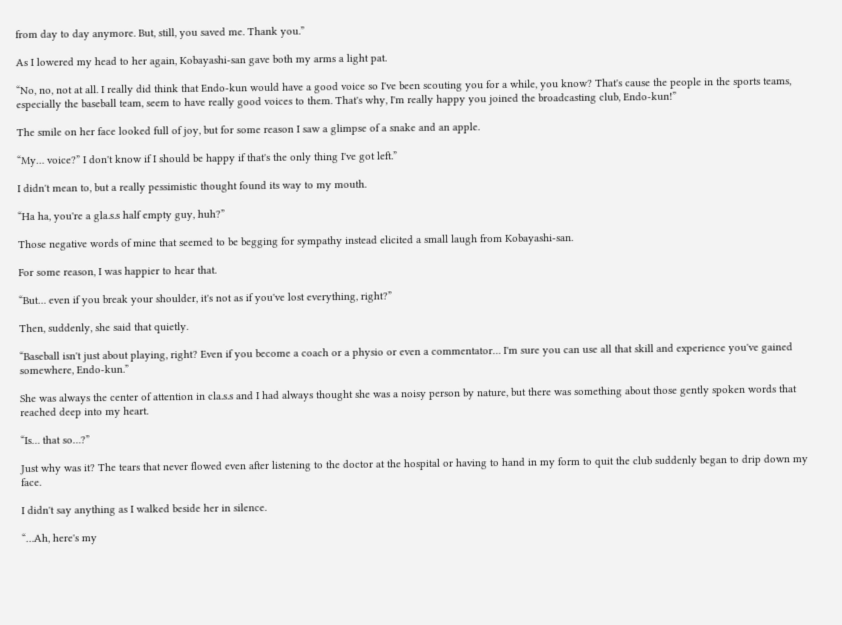from day to day anymore. But, still, you saved me. Thank you.”

As I lowered my head to her again, Kobayashi-san gave both my arms a light pat.

“No, no, not at all. I really did think that Endo-kun would have a good voice so I've been scouting you for a while, you know? That's cause the people in the sports teams, especially the baseball team, seem to have really good voices to them. That's why, I'm really happy you joined the broadcasting club, Endo-kun!”

The smile on her face looked full of joy, but for some reason I saw a glimpse of a snake and an apple.

“My… voice?” I don't know if I should be happy if that's the only thing I've got left.”

I didn't mean to, but a really pessimistic thought found its way to my mouth.

“Ha ha, you're a gla.s.s half empty guy, huh?”

Those negative words of mine that seemed to be begging for sympathy instead elicited a small laugh from Kobayashi-san.

For some reason, I was happier to hear that.

“But… even if you break your shoulder, it's not as if you've lost everything, right?”

Then, suddenly, she said that quietly.

“Baseball isn't just about playing, right? Even if you become a coach or a physio or even a commentator… I'm sure you can use all that skill and experience you've gained somewhere, Endo-kun.”

She was always the center of attention in cla.s.s and I had always thought she was a noisy person by nature, but there was something about those gently spoken words that reached deep into my heart.

“Is… that so…?”

Just why was it? The tears that never flowed even after listening to the doctor at the hospital or having to hand in my form to quit the club suddenly began to drip down my face.

I didn't say anything as I walked beside her in silence.

“…Ah, here's my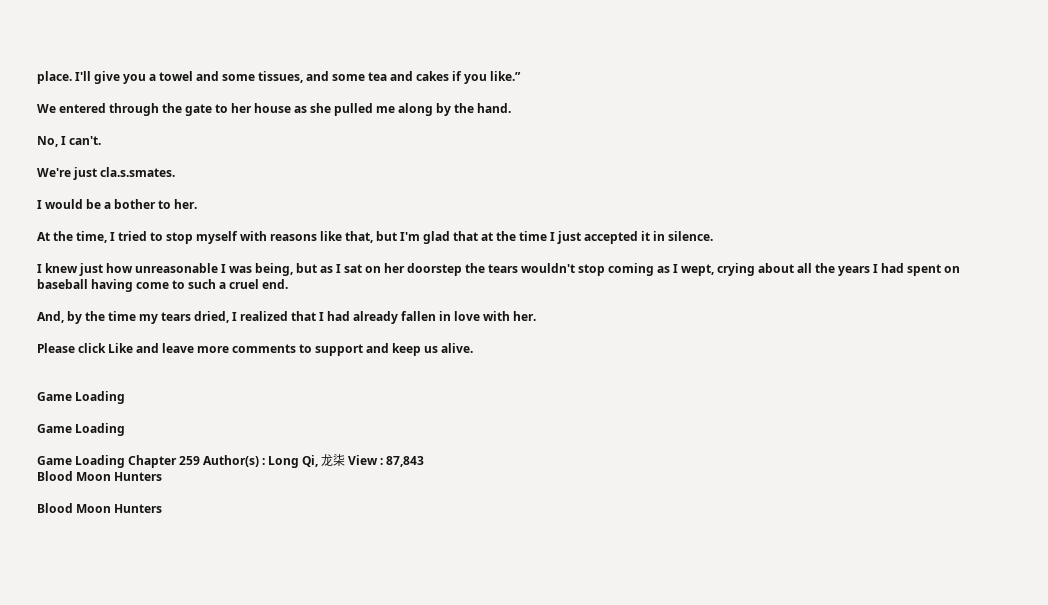place. I'll give you a towel and some tissues, and some tea and cakes if you like.”

We entered through the gate to her house as she pulled me along by the hand.

No, I can't.

We're just cla.s.smates.

I would be a bother to her.

At the time, I tried to stop myself with reasons like that, but I'm glad that at the time I just accepted it in silence.

I knew just how unreasonable I was being, but as I sat on her doorstep the tears wouldn't stop coming as I wept, crying about all the years I had spent on baseball having come to such a cruel end.

And, by the time my tears dried, I realized that I had already fallen in love with her.

Please click Like and leave more comments to support and keep us alive.


Game Loading

Game Loading

Game Loading Chapter 259 Author(s) : Long Qi, 龙柒 View : 87,843
Blood Moon Hunters

Blood Moon Hunters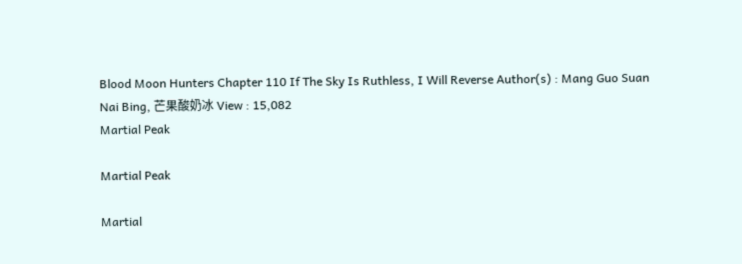Blood Moon Hunters Chapter 110 If The Sky Is Ruthless, I Will Reverse Author(s) : Mang Guo Suan Nai Bing, 芒果酸奶冰 View : 15,082
Martial Peak

Martial Peak

Martial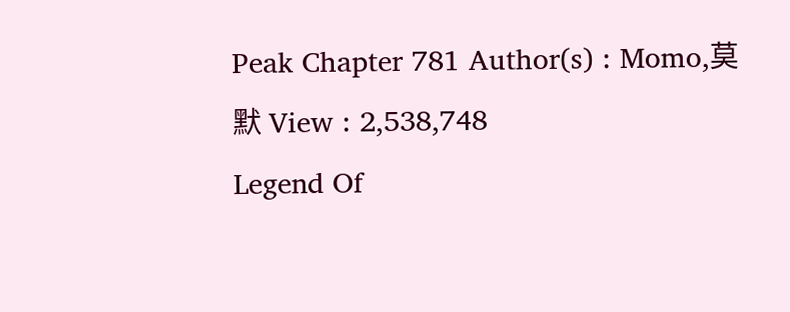Peak Chapter 781 Author(s) : Momo,莫默 View : 2,538,748
Legend Of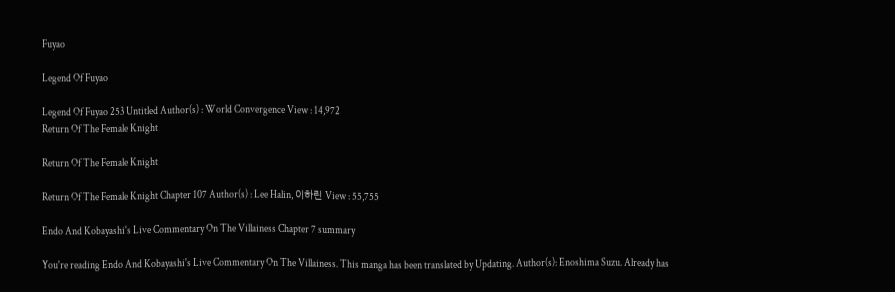Fuyao

Legend Of Fuyao

Legend Of Fuyao 253 Untitled Author(s) : World Convergence View : 14,972
Return Of The Female Knight

Return Of The Female Knight

Return Of The Female Knight Chapter 107 Author(s) : Lee Halin, 이하린 View : 55,755

Endo And Kobayashi's Live Commentary On The Villainess Chapter 7 summary

You're reading Endo And Kobayashi's Live Commentary On The Villainess. This manga has been translated by Updating. Author(s): Enoshima Suzu. Already has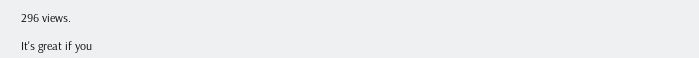296 views.

It's great if you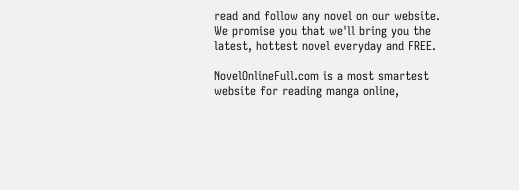read and follow any novel on our website. We promise you that we'll bring you the latest, hottest novel everyday and FREE.

NovelOnlineFull.com is a most smartest website for reading manga online,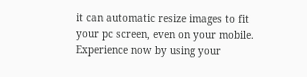it can automatic resize images to fit your pc screen, even on your mobile. Experience now by using your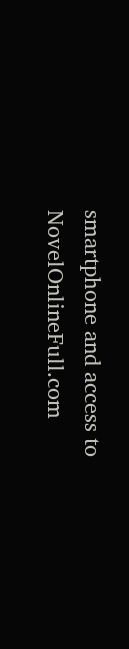smartphone and access to NovelOnlineFull.com